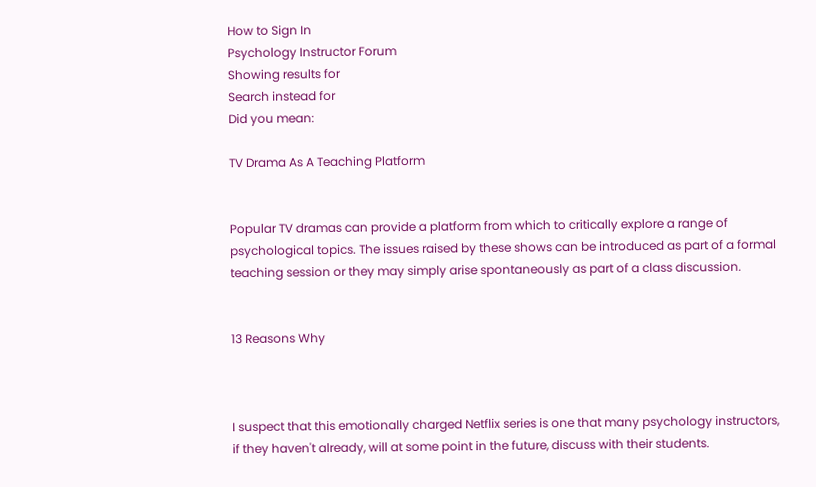How to Sign In
Psychology Instructor Forum
Showing results for
Search instead for
Did you mean:

TV Drama As A Teaching Platform


Popular TV dramas can provide a platform from which to critically explore a range of psychological topics. The issues raised by these shows can be introduced as part of a formal teaching session or they may simply arise spontaneously as part of a class discussion.


13 Reasons Why



I suspect that this emotionally charged Netflix series is one that many psychology instructors, if they haven't already, will at some point in the future, discuss with their students.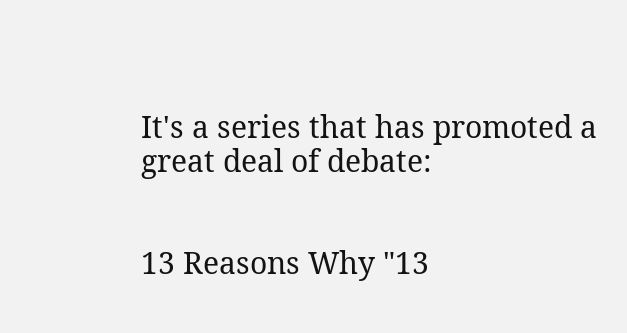It's a series that has promoted a great deal of debate:


13 Reasons Why "13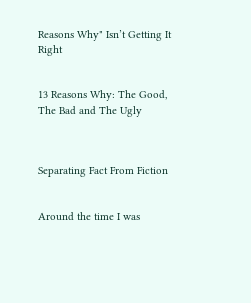Reasons Why" Isn’t Getting It Right


13 Reasons Why: The Good, The Bad and The Ugly



Separating Fact From Fiction


Around the time I was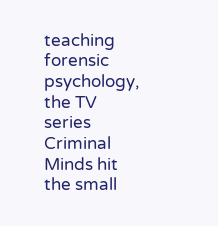teaching forensic psychology, the TV series Criminal Minds hit the small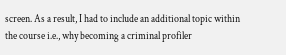screen. As a result, I had to include an additional topic within the course i.e., why becoming a criminal profiler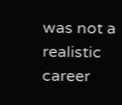was not a realistic career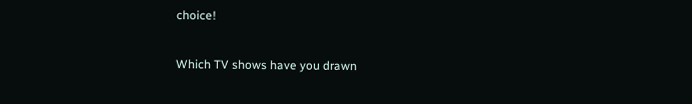choice!


Which TV shows have you drawn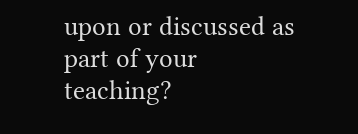upon or discussed as part of your teaching?